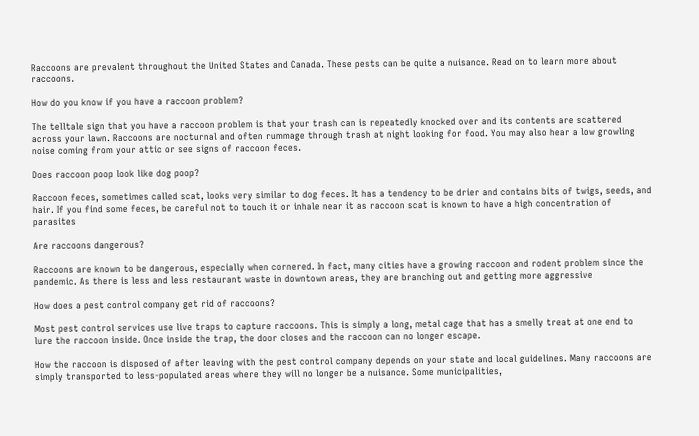Raccoons are prevalent throughout the United States and Canada. These pests can be quite a nuisance. Read on to learn more about raccoons.

How do you know if you have a raccoon problem?

The telltale sign that you have a raccoon problem is that your trash can is repeatedly knocked over and its contents are scattered across your lawn. Raccoons are nocturnal and often rummage through trash at night looking for food. You may also hear a low growling noise coming from your attic or see signs of raccoon feces.

Does raccoon poop look like dog poop?

Raccoon feces, sometimes called scat, looks very similar to dog feces. It has a tendency to be drier and contains bits of twigs, seeds, and hair. If you find some feces, be careful not to touch it or inhale near it as raccoon scat is known to have a high concentration of parasites

Are raccoons dangerous?

Raccoons are known to be dangerous, especially when cornered. In fact, many cities have a growing raccoon and rodent problem since the pandemic. As there is less and less restaurant waste in downtown areas, they are branching out and getting more aggressive

How does a pest control company get rid of raccoons?

Most pest control services use live traps to capture raccoons. This is simply a long, metal cage that has a smelly treat at one end to lure the raccoon inside. Once inside the trap, the door closes and the raccoon can no longer escape.

How the raccoon is disposed of after leaving with the pest control company depends on your state and local guidelines. Many raccoons are simply transported to less-populated areas where they will no longer be a nuisance. Some municipalities,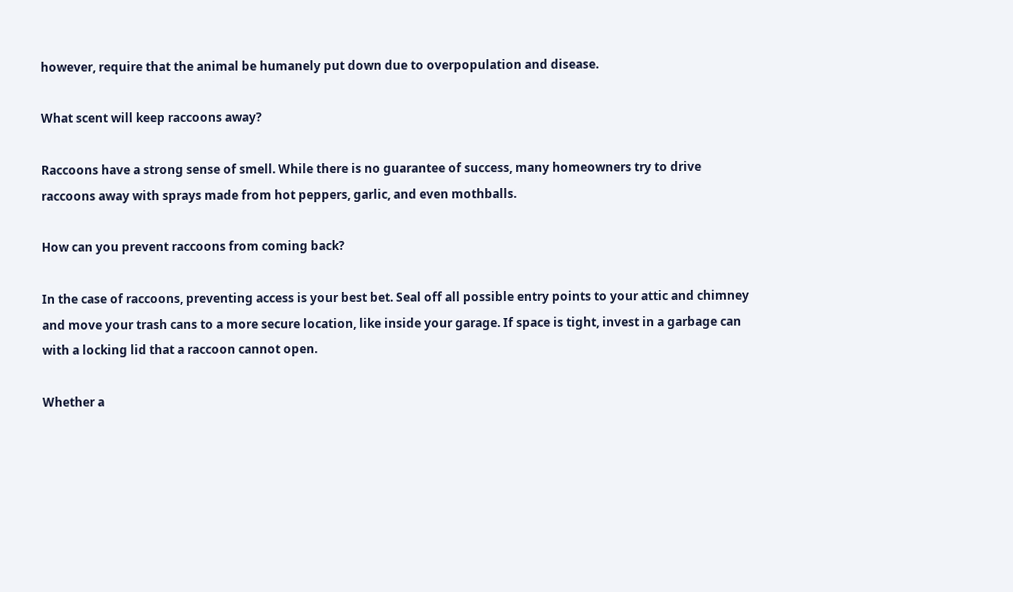however, require that the animal be humanely put down due to overpopulation and disease.

What scent will keep raccoons away?

Raccoons have a strong sense of smell. While there is no guarantee of success, many homeowners try to drive raccoons away with sprays made from hot peppers, garlic, and even mothballs.

How can you prevent raccoons from coming back?

In the case of raccoons, preventing access is your best bet. Seal off all possible entry points to your attic and chimney and move your trash cans to a more secure location, like inside your garage. If space is tight, invest in a garbage can with a locking lid that a raccoon cannot open.

Whether a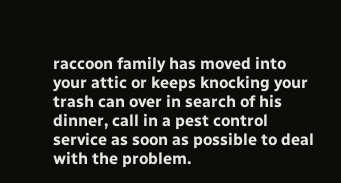raccoon family has moved into your attic or keeps knocking your trash can over in search of his dinner, call in a pest control service as soon as possible to deal with the problem.